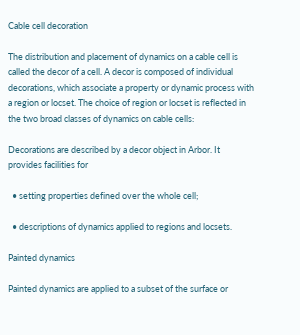Cable cell decoration

The distribution and placement of dynamics on a cable cell is called the decor of a cell. A decor is composed of individual decorations, which associate a property or dynamic process with a region or locset. The choice of region or locset is reflected in the two broad classes of dynamics on cable cells:

Decorations are described by a decor object in Arbor. It provides facilities for

  • setting properties defined over the whole cell;

  • descriptions of dynamics applied to regions and locsets.

Painted dynamics

Painted dynamics are applied to a subset of the surface or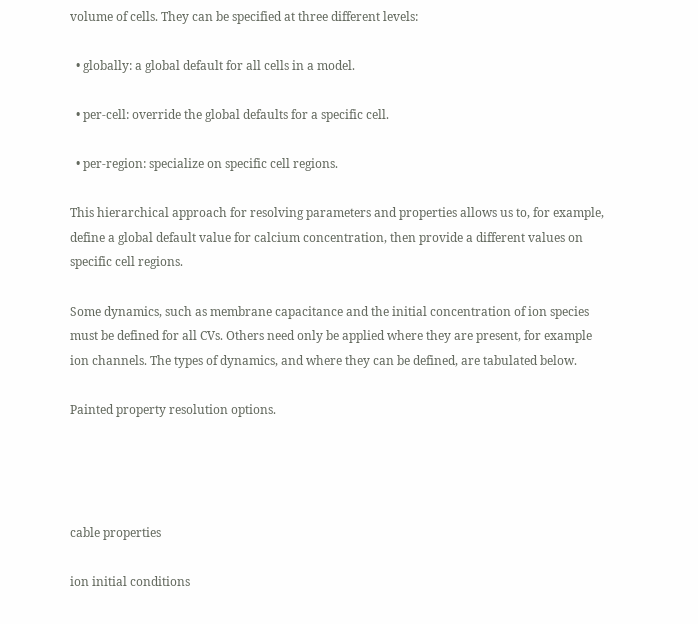volume of cells. They can be specified at three different levels:

  • globally: a global default for all cells in a model.

  • per-cell: override the global defaults for a specific cell.

  • per-region: specialize on specific cell regions.

This hierarchical approach for resolving parameters and properties allows us to, for example, define a global default value for calcium concentration, then provide a different values on specific cell regions.

Some dynamics, such as membrane capacitance and the initial concentration of ion species must be defined for all CVs. Others need only be applied where they are present, for example ion channels. The types of dynamics, and where they can be defined, are tabulated below.

Painted property resolution options.




cable properties

ion initial conditions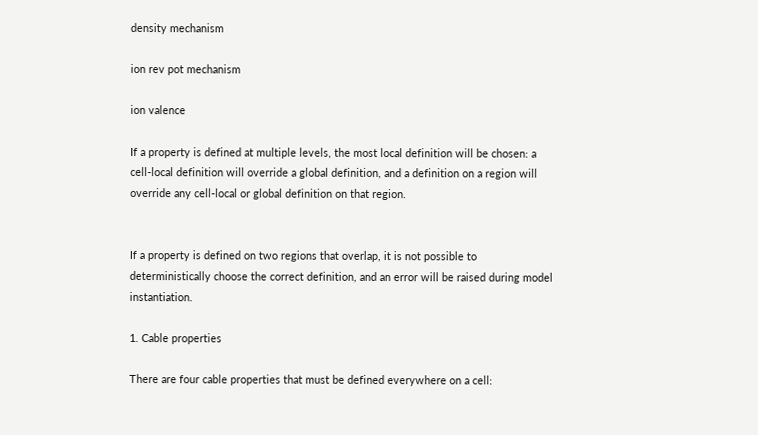density mechanism

ion rev pot mechanism

ion valence

If a property is defined at multiple levels, the most local definition will be chosen: a cell-local definition will override a global definition, and a definition on a region will override any cell-local or global definition on that region.


If a property is defined on two regions that overlap, it is not possible to deterministically choose the correct definition, and an error will be raised during model instantiation.

1. Cable properties

There are four cable properties that must be defined everywhere on a cell: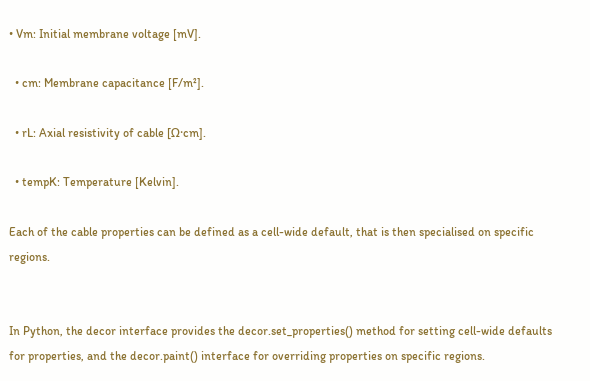• Vm: Initial membrane voltage [mV].

  • cm: Membrane capacitance [F/m²].

  • rL: Axial resistivity of cable [Ω·cm].

  • tempK: Temperature [Kelvin].

Each of the cable properties can be defined as a cell-wide default, that is then specialised on specific regions.


In Python, the decor interface provides the decor.set_properties() method for setting cell-wide defaults for properties, and the decor.paint() interface for overriding properties on specific regions.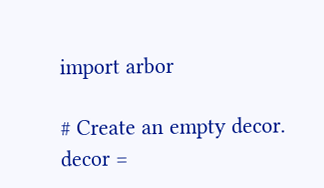import arbor

# Create an empty decor.
decor =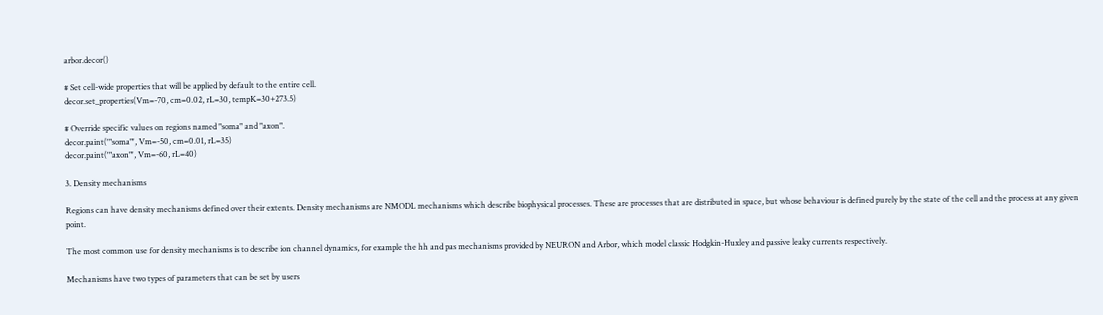arbor.decor()

# Set cell-wide properties that will be applied by default to the entire cell.
decor.set_properties(Vm=-70, cm=0.02, rL=30, tempK=30+273.5)

# Override specific values on regions named "soma" and "axon".
decor.paint('"soma"', Vm=-50, cm=0.01, rL=35)
decor.paint('"axon"', Vm=-60, rL=40)

3. Density mechanisms

Regions can have density mechanisms defined over their extents. Density mechanisms are NMODL mechanisms which describe biophysical processes. These are processes that are distributed in space, but whose behaviour is defined purely by the state of the cell and the process at any given point.

The most common use for density mechanisms is to describe ion channel dynamics, for example the hh and pas mechanisms provided by NEURON and Arbor, which model classic Hodgkin-Huxley and passive leaky currents respectively.

Mechanisms have two types of parameters that can be set by users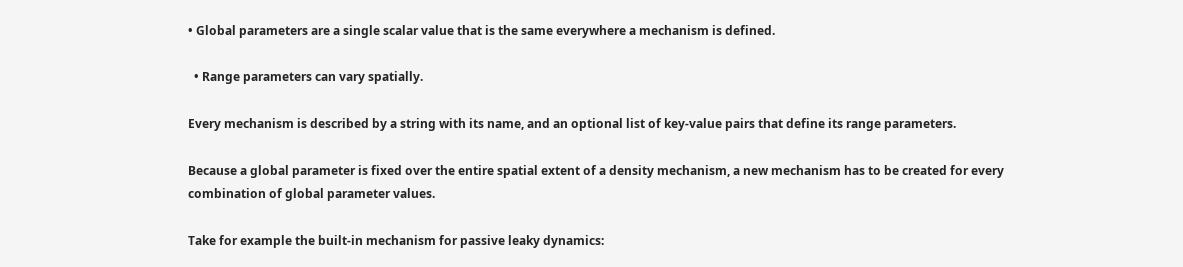• Global parameters are a single scalar value that is the same everywhere a mechanism is defined.

  • Range parameters can vary spatially.

Every mechanism is described by a string with its name, and an optional list of key-value pairs that define its range parameters.

Because a global parameter is fixed over the entire spatial extent of a density mechanism, a new mechanism has to be created for every combination of global parameter values.

Take for example the built-in mechanism for passive leaky dynamics: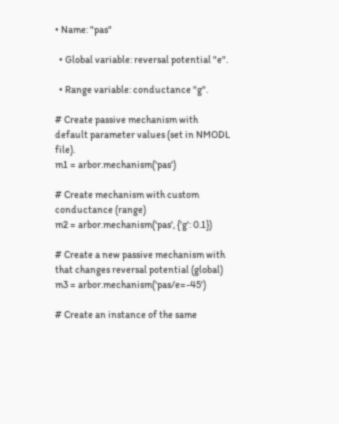• Name: "pas"

  • Global variable: reversal potential "e".

  • Range variable: conductance "g".

# Create passive mechanism with default parameter values (set in NMODL file).
m1 = arbor.mechanism('pas')

# Create mechanism with custom conductance (range)
m2 = arbor.mechanism('pas', {'g': 0.1})

# Create a new passive mechanism with that changes reversal potential (global)
m3 = arbor.mechanism('pas/e=-45')

# Create an instance of the same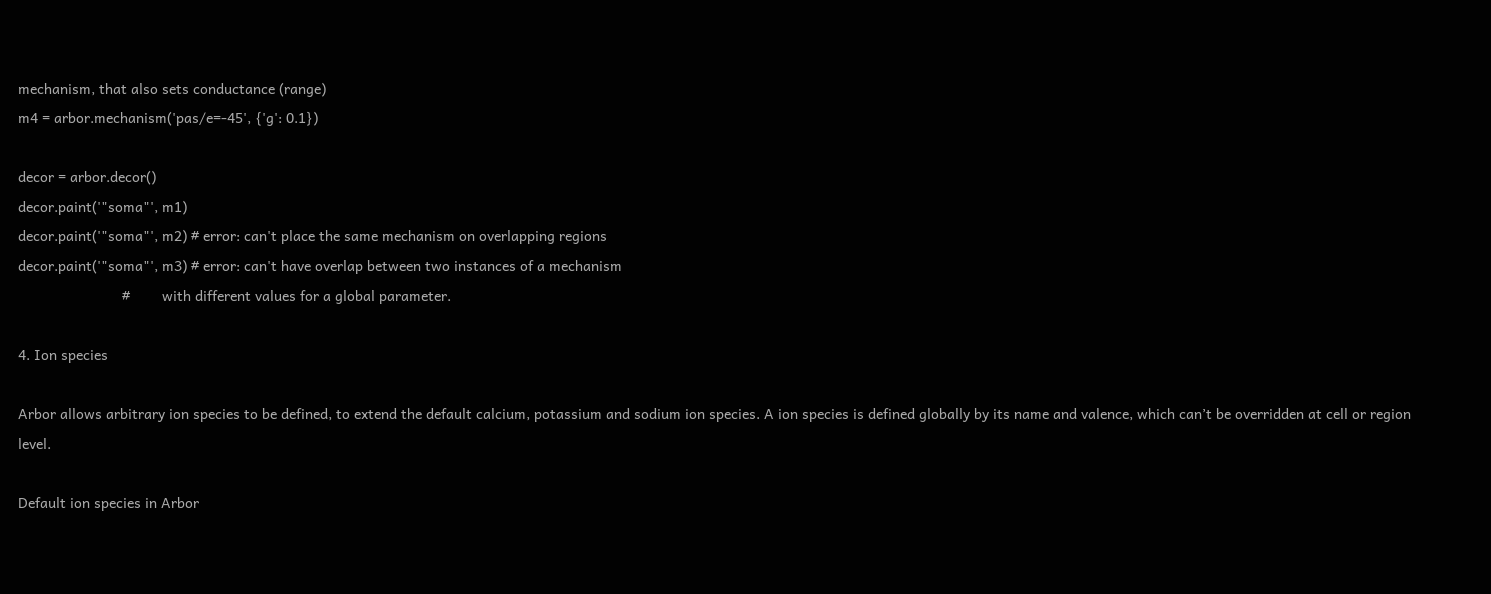mechanism, that also sets conductance (range)
m4 = arbor.mechanism('pas/e=-45', {'g': 0.1})

decor = arbor.decor()
decor.paint('"soma"', m1)
decor.paint('"soma"', m2) # error: can't place the same mechanism on overlapping regions
decor.paint('"soma"', m3) # error: can't have overlap between two instances of a mechanism
                          #        with different values for a global parameter.

4. Ion species

Arbor allows arbitrary ion species to be defined, to extend the default calcium, potassium and sodium ion species. A ion species is defined globally by its name and valence, which can’t be overridden at cell or region level.

Default ion species in Arbor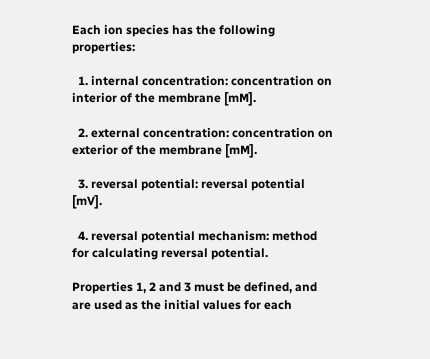Each ion species has the following properties:

  1. internal concentration: concentration on interior of the membrane [mM].

  2. external concentration: concentration on exterior of the membrane [mM].

  3. reversal potential: reversal potential [mV].

  4. reversal potential mechanism: method for calculating reversal potential.

Properties 1, 2 and 3 must be defined, and are used as the initial values for each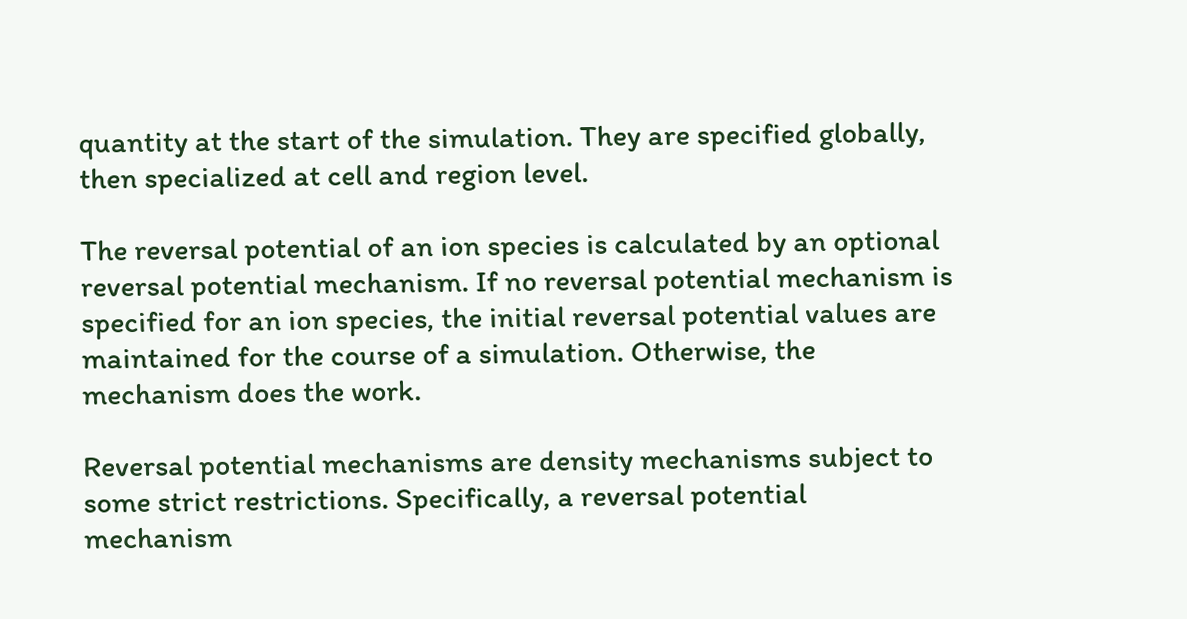quantity at the start of the simulation. They are specified globally, then specialized at cell and region level.

The reversal potential of an ion species is calculated by an optional reversal potential mechanism. If no reversal potential mechanism is specified for an ion species, the initial reversal potential values are maintained for the course of a simulation. Otherwise, the mechanism does the work.

Reversal potential mechanisms are density mechanisms subject to some strict restrictions. Specifically, a reversal potential mechanism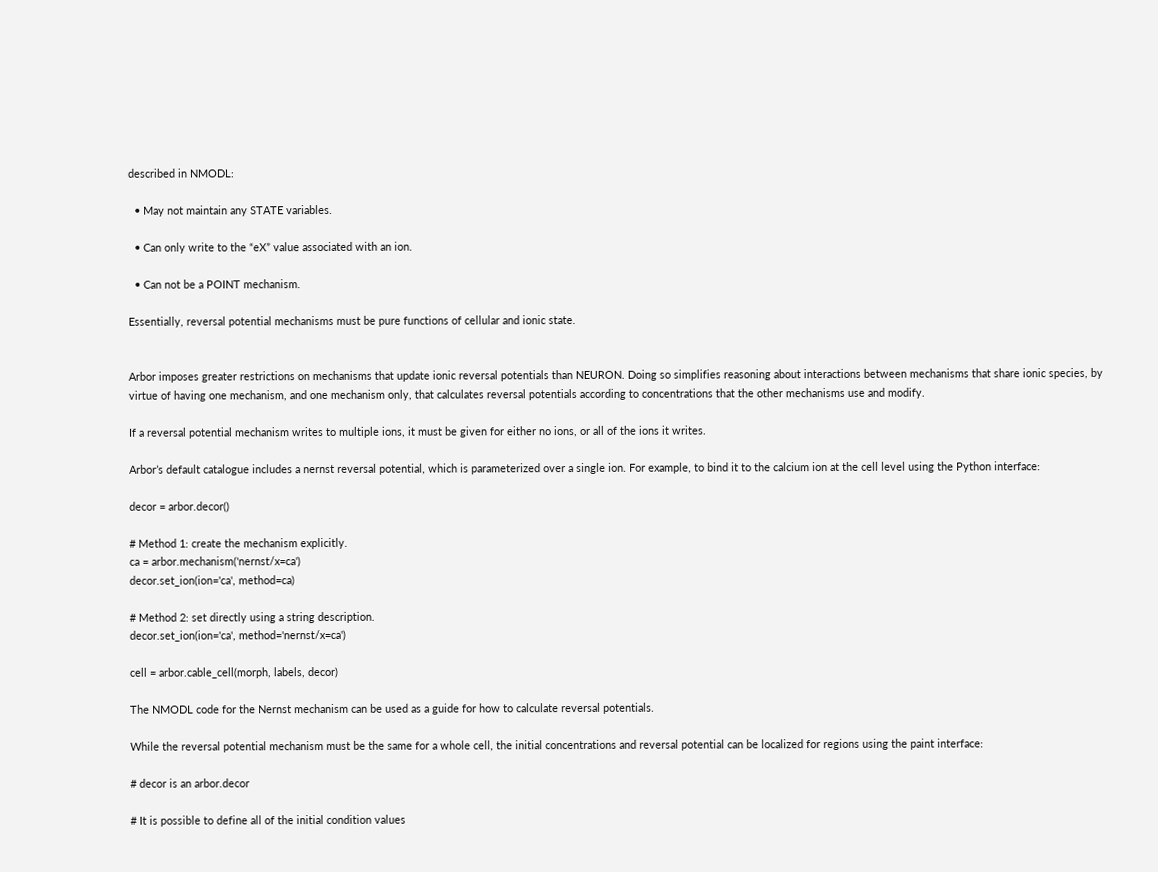described in NMODL:

  • May not maintain any STATE variables.

  • Can only write to the “eX” value associated with an ion.

  • Can not be a POINT mechanism.

Essentially, reversal potential mechanisms must be pure functions of cellular and ionic state.


Arbor imposes greater restrictions on mechanisms that update ionic reversal potentials than NEURON. Doing so simplifies reasoning about interactions between mechanisms that share ionic species, by virtue of having one mechanism, and one mechanism only, that calculates reversal potentials according to concentrations that the other mechanisms use and modify.

If a reversal potential mechanism writes to multiple ions, it must be given for either no ions, or all of the ions it writes.

Arbor’s default catalogue includes a nernst reversal potential, which is parameterized over a single ion. For example, to bind it to the calcium ion at the cell level using the Python interface:

decor = arbor.decor()

# Method 1: create the mechanism explicitly.
ca = arbor.mechanism('nernst/x=ca')
decor.set_ion(ion='ca', method=ca)

# Method 2: set directly using a string description.
decor.set_ion(ion='ca', method='nernst/x=ca')

cell = arbor.cable_cell(morph, labels, decor)

The NMODL code for the Nernst mechanism can be used as a guide for how to calculate reversal potentials.

While the reversal potential mechanism must be the same for a whole cell, the initial concentrations and reversal potential can be localized for regions using the paint interface:

# decor is an arbor.decor

# It is possible to define all of the initial condition values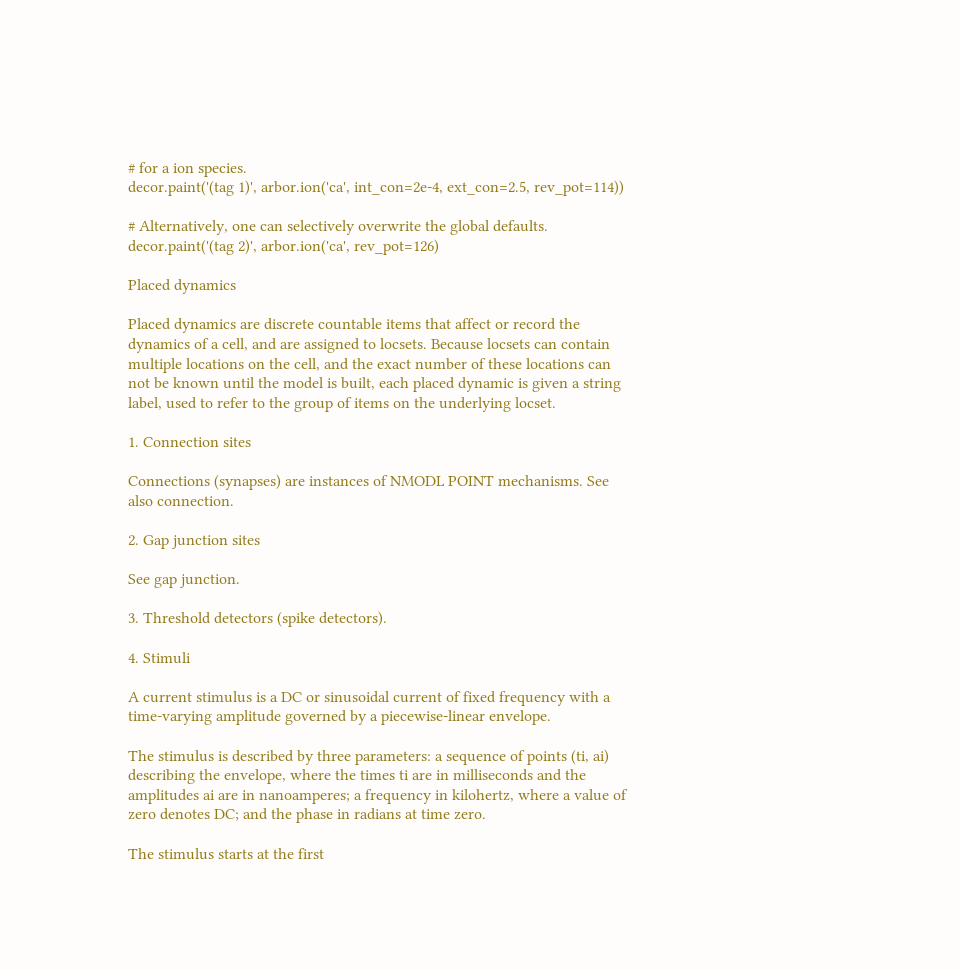# for a ion species.
decor.paint('(tag 1)', arbor.ion('ca', int_con=2e-4, ext_con=2.5, rev_pot=114))

# Alternatively, one can selectively overwrite the global defaults.
decor.paint('(tag 2)', arbor.ion('ca', rev_pot=126)

Placed dynamics

Placed dynamics are discrete countable items that affect or record the dynamics of a cell, and are assigned to locsets. Because locsets can contain multiple locations on the cell, and the exact number of these locations can not be known until the model is built, each placed dynamic is given a string label, used to refer to the group of items on the underlying locset.

1. Connection sites

Connections (synapses) are instances of NMODL POINT mechanisms. See also connection.

2. Gap junction sites

See gap junction.

3. Threshold detectors (spike detectors).

4. Stimuli

A current stimulus is a DC or sinusoidal current of fixed frequency with a time-varying amplitude governed by a piecewise-linear envelope.

The stimulus is described by three parameters: a sequence of points (ti, ai) describing the envelope, where the times ti are in milliseconds and the amplitudes ai are in nanoamperes; a frequency in kilohertz, where a value of zero denotes DC; and the phase in radians at time zero.

The stimulus starts at the first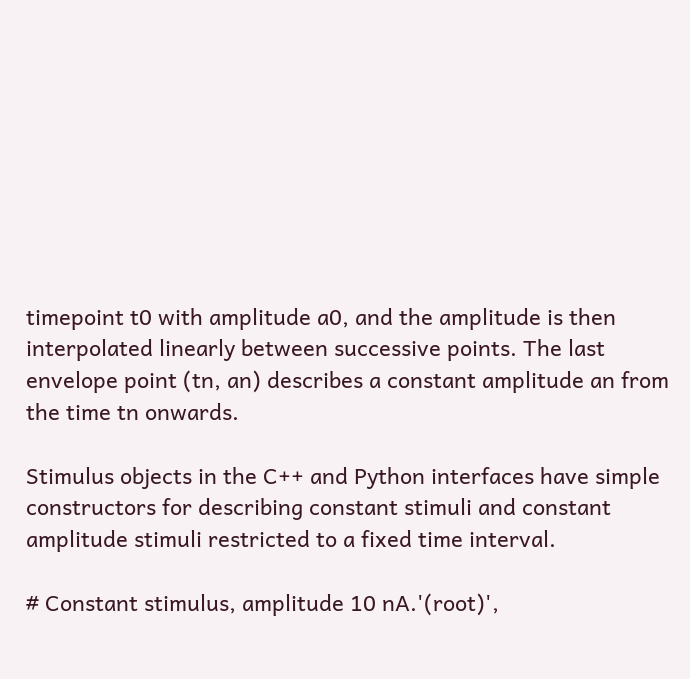timepoint t0 with amplitude a0, and the amplitude is then interpolated linearly between successive points. The last envelope point (tn, an) describes a constant amplitude an from the time tn onwards.

Stimulus objects in the C++ and Python interfaces have simple constructors for describing constant stimuli and constant amplitude stimuli restricted to a fixed time interval.

# Constant stimulus, amplitude 10 nA.'(root)',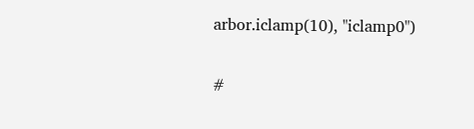arbor.iclamp(10), "iclamp0")

#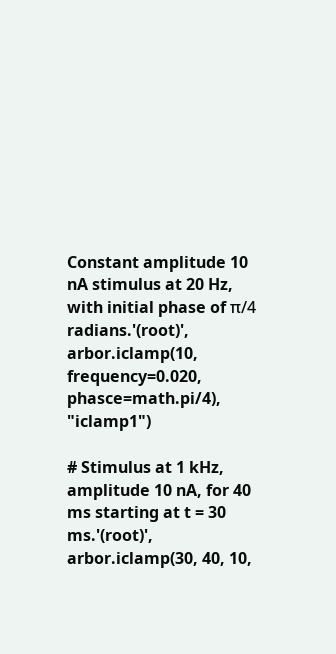Constant amplitude 10 nA stimulus at 20 Hz, with initial phase of π/4 radians.'(root)', arbor.iclamp(10, frequency=0.020, phasce=math.pi/4), "iclamp1")

# Stimulus at 1 kHz, amplitude 10 nA, for 40 ms starting at t = 30 ms.'(root)', arbor.iclamp(30, 40, 10,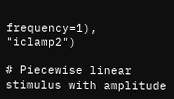frequency=1), "iclamp2")

# Piecewise linear stimulus with amplitude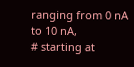ranging from 0 nA to 10 nA,
# starting at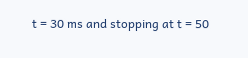t = 30 ms and stopping at t = 50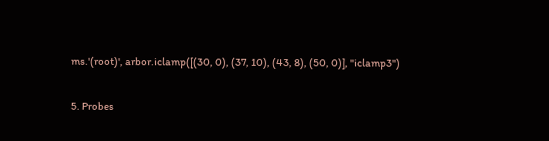ms.'(root)', arbor.iclamp([(30, 0), (37, 10), (43, 8), (50, 0)], "iclamp3")

5. Probes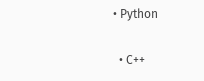• Python

  • C++